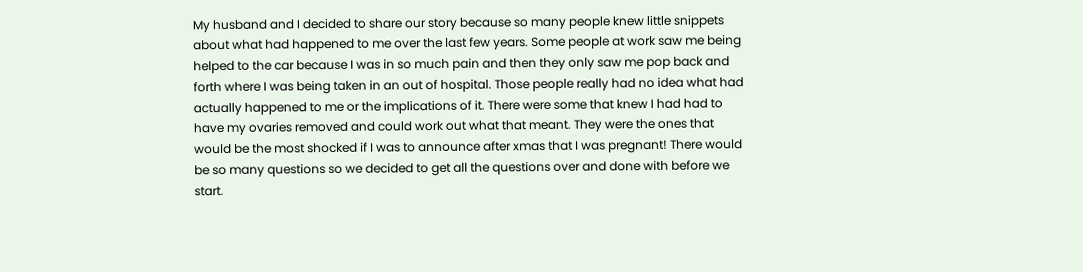My husband and I decided to share our story because so many people knew little snippets about what had happened to me over the last few years. Some people at work saw me being helped to the car because I was in so much pain and then they only saw me pop back and forth where I was being taken in an out of hospital. Those people really had no idea what had actually happened to me or the implications of it. There were some that knew I had had to have my ovaries removed and could work out what that meant. They were the ones that would be the most shocked if I was to announce after xmas that I was pregnant! There would be so many questions so we decided to get all the questions over and done with before we start.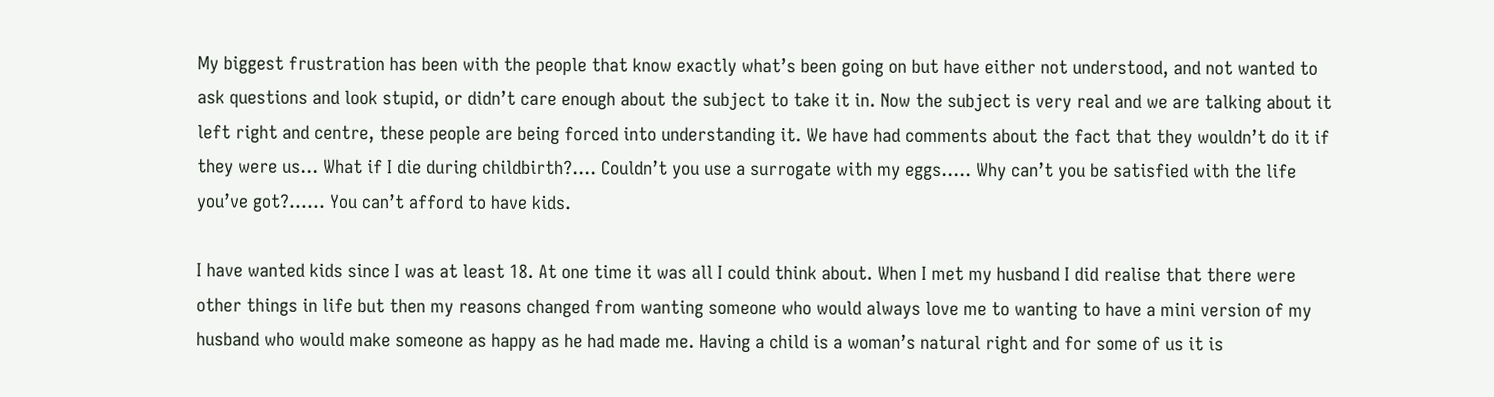My biggest frustration has been with the people that know exactly what’s been going on but have either not understood, and not wanted to ask questions and look stupid, or didn’t care enough about the subject to take it in. Now the subject is very real and we are talking about it left right and centre, these people are being forced into understanding it. We have had comments about the fact that they wouldn’t do it if they were us… What if I die during childbirth?…. Couldn’t you use a surrogate with my eggs….. Why can’t you be satisfied with the life you’ve got?…… You can’t afford to have kids.

I have wanted kids since I was at least 18. At one time it was all I could think about. When I met my husband I did realise that there were other things in life but then my reasons changed from wanting someone who would always love me to wanting to have a mini version of my husband who would make someone as happy as he had made me. Having a child is a woman’s natural right and for some of us it is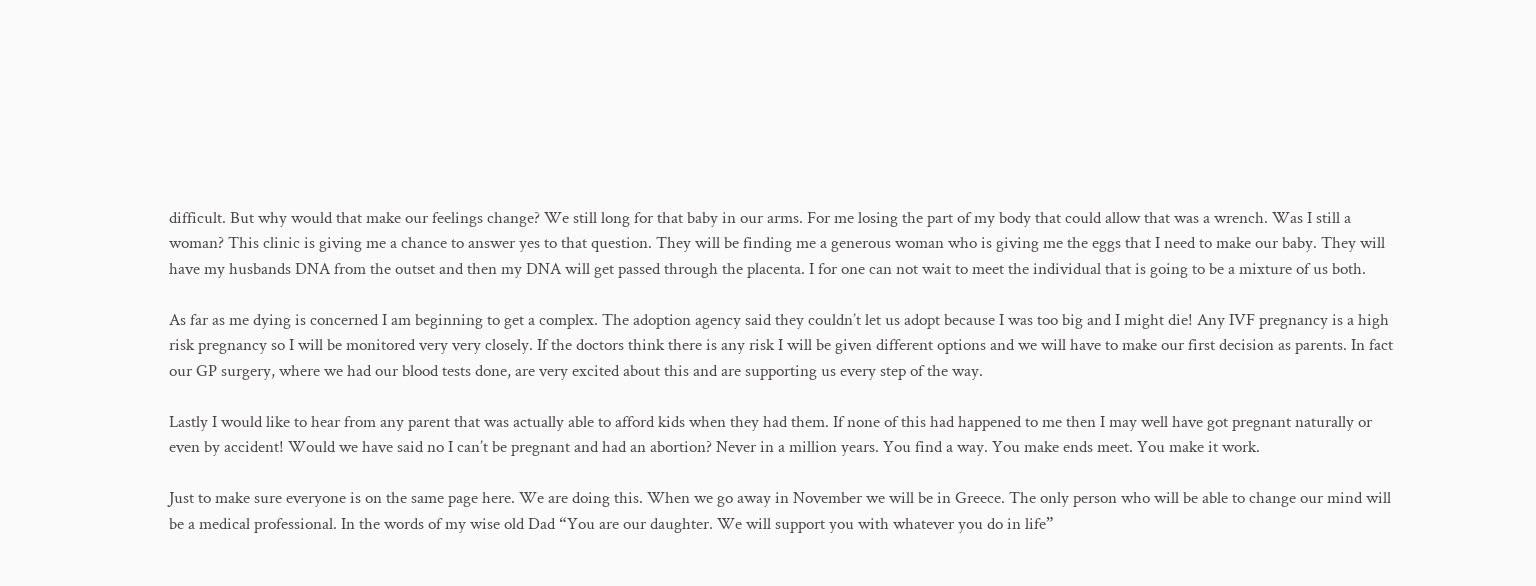difficult. But why would that make our feelings change? We still long for that baby in our arms. For me losing the part of my body that could allow that was a wrench. Was I still a woman? This clinic is giving me a chance to answer yes to that question. They will be finding me a generous woman who is giving me the eggs that I need to make our baby. They will have my husbands DNA from the outset and then my DNA will get passed through the placenta. I for one can not wait to meet the individual that is going to be a mixture of us both.

As far as me dying is concerned I am beginning to get a complex. The adoption agency said they couldn’t let us adopt because I was too big and I might die! Any IVF pregnancy is a high risk pregnancy so I will be monitored very very closely. If the doctors think there is any risk I will be given different options and we will have to make our first decision as parents. In fact our GP surgery, where we had our blood tests done, are very excited about this and are supporting us every step of the way.

Lastly I would like to hear from any parent that was actually able to afford kids when they had them. If none of this had happened to me then I may well have got pregnant naturally or even by accident! Would we have said no I can’t be pregnant and had an abortion? Never in a million years. You find a way. You make ends meet. You make it work.

Just to make sure everyone is on the same page here. We are doing this. When we go away in November we will be in Greece. The only person who will be able to change our mind will be a medical professional. In the words of my wise old Dad “You are our daughter. We will support you with whatever you do in life”